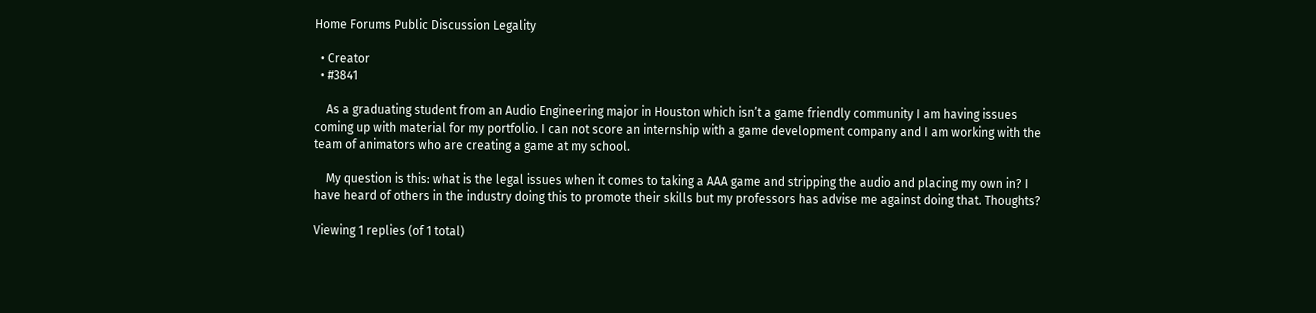Home Forums Public Discussion Legality

  • Creator
  • #3841

    As a graduating student from an Audio Engineering major in Houston which isn’t a game friendly community I am having issues coming up with material for my portfolio. I can not score an internship with a game development company and I am working with the team of animators who are creating a game at my school.

    My question is this: what is the legal issues when it comes to taking a AAA game and stripping the audio and placing my own in? I have heard of others in the industry doing this to promote their skills but my professors has advise me against doing that. Thoughts?

Viewing 1 replies (of 1 total)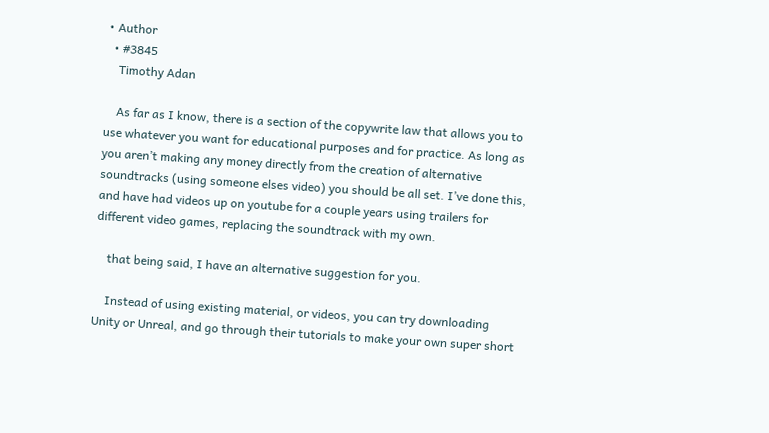• Author
  • #3845
    Timothy Adan

    As far as I know, there is a section of the copywrite law that allows you to use whatever you want for educational purposes and for practice. As long as you aren’t making any money directly from the creation of alternative soundtracks (using someone elses video) you should be all set. I’ve done this, and have had videos up on youtube for a couple years using trailers for different video games, replacing the soundtrack with my own.

    that being said, I have an alternative suggestion for you.

    Instead of using existing material, or videos, you can try downloading Unity or Unreal, and go through their tutorials to make your own super short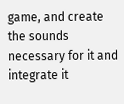game, and create the sounds necessary for it and integrate it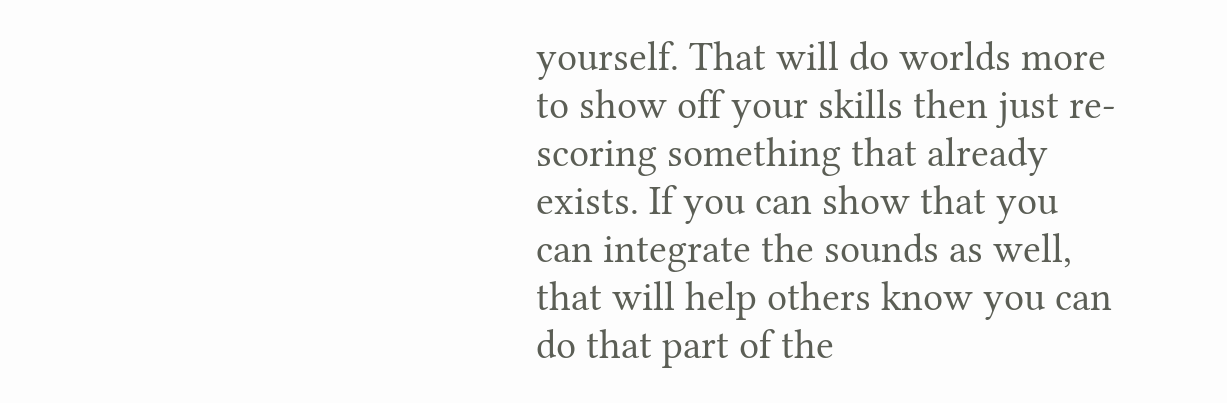yourself. That will do worlds more to show off your skills then just re-scoring something that already exists. If you can show that you can integrate the sounds as well, that will help others know you can do that part of the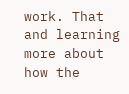work. That and learning more about how the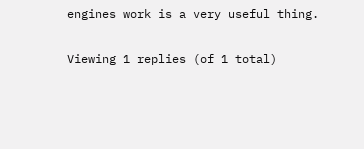engines work is a very useful thing.

Viewing 1 replies (of 1 total)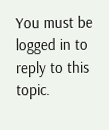You must be logged in to reply to this topic.